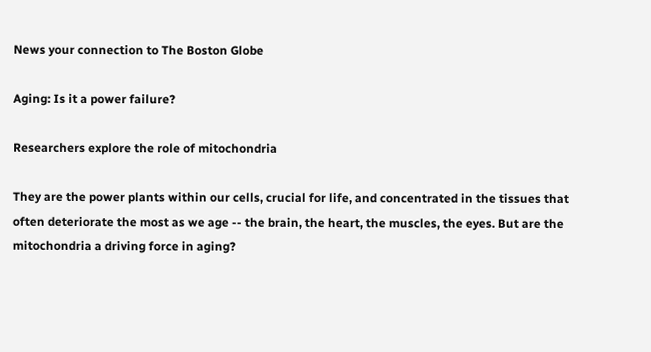News your connection to The Boston Globe

Aging: Is it a power failure?

Researchers explore the role of mitochondria

They are the power plants within our cells, crucial for life, and concentrated in the tissues that often deteriorate the most as we age -- the brain, the heart, the muscles, the eyes. But are the mitochondria a driving force in aging?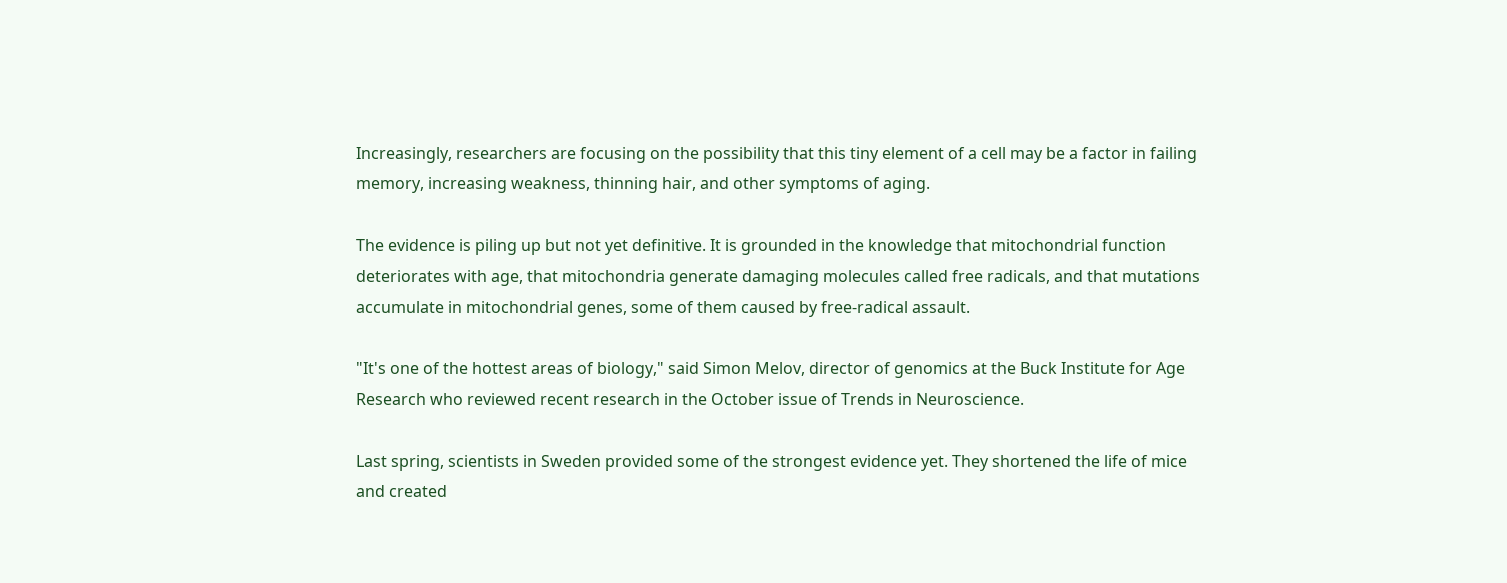Increasingly, researchers are focusing on the possibility that this tiny element of a cell may be a factor in failing memory, increasing weakness, thinning hair, and other symptoms of aging.

The evidence is piling up but not yet definitive. It is grounded in the knowledge that mitochondrial function deteriorates with age, that mitochondria generate damaging molecules called free radicals, and that mutations accumulate in mitochondrial genes, some of them caused by free-radical assault.

"It's one of the hottest areas of biology," said Simon Melov, director of genomics at the Buck Institute for Age Research who reviewed recent research in the October issue of Trends in Neuroscience.

Last spring, scientists in Sweden provided some of the strongest evidence yet. They shortened the life of mice and created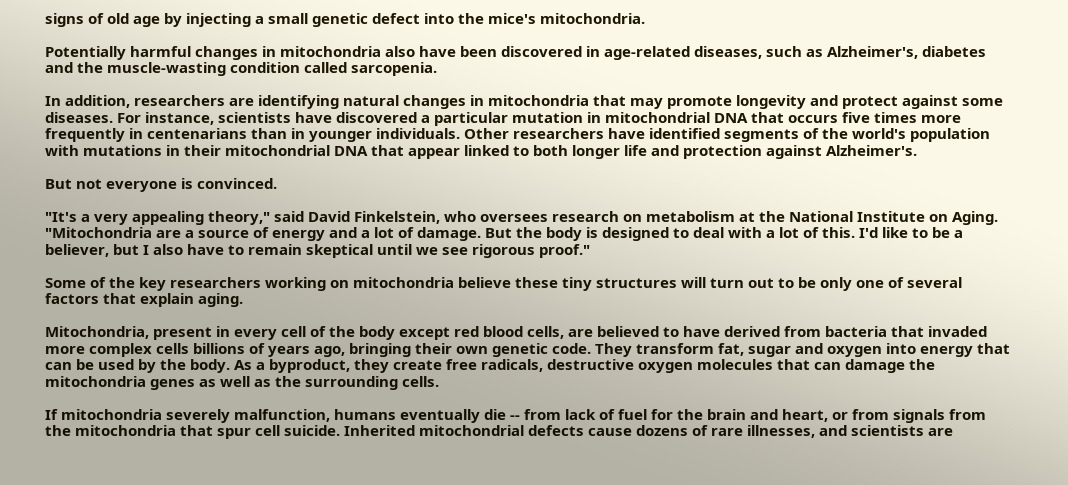signs of old age by injecting a small genetic defect into the mice's mitochondria.

Potentially harmful changes in mitochondria also have been discovered in age-related diseases, such as Alzheimer's, diabetes and the muscle-wasting condition called sarcopenia.

In addition, researchers are identifying natural changes in mitochondria that may promote longevity and protect against some diseases. For instance, scientists have discovered a particular mutation in mitochondrial DNA that occurs five times more frequently in centenarians than in younger individuals. Other researchers have identified segments of the world's population with mutations in their mitochondrial DNA that appear linked to both longer life and protection against Alzheimer's.

But not everyone is convinced.

"It's a very appealing theory," said David Finkelstein, who oversees research on metabolism at the National Institute on Aging. "Mitochondria are a source of energy and a lot of damage. But the body is designed to deal with a lot of this. I'd like to be a believer, but I also have to remain skeptical until we see rigorous proof."

Some of the key researchers working on mitochondria believe these tiny structures will turn out to be only one of several factors that explain aging.

Mitochondria, present in every cell of the body except red blood cells, are believed to have derived from bacteria that invaded more complex cells billions of years ago, bringing their own genetic code. They transform fat, sugar and oxygen into energy that can be used by the body. As a byproduct, they create free radicals, destructive oxygen molecules that can damage the mitochondria genes as well as the surrounding cells.

If mitochondria severely malfunction, humans eventually die -- from lack of fuel for the brain and heart, or from signals from the mitochondria that spur cell suicide. Inherited mitochondrial defects cause dozens of rare illnesses, and scientists are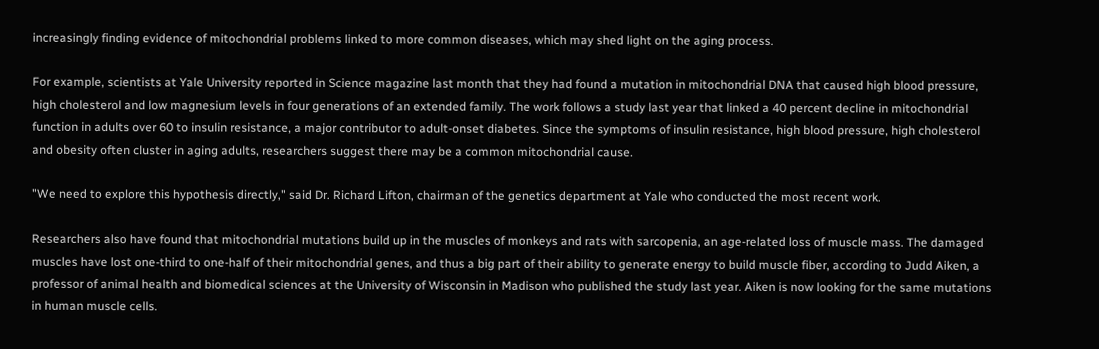increasingly finding evidence of mitochondrial problems linked to more common diseases, which may shed light on the aging process.

For example, scientists at Yale University reported in Science magazine last month that they had found a mutation in mitochondrial DNA that caused high blood pressure, high cholesterol and low magnesium levels in four generations of an extended family. The work follows a study last year that linked a 40 percent decline in mitochondrial function in adults over 60 to insulin resistance, a major contributor to adult-onset diabetes. Since the symptoms of insulin resistance, high blood pressure, high cholesterol and obesity often cluster in aging adults, researchers suggest there may be a common mitochondrial cause.

"We need to explore this hypothesis directly," said Dr. Richard Lifton, chairman of the genetics department at Yale who conducted the most recent work.

Researchers also have found that mitochondrial mutations build up in the muscles of monkeys and rats with sarcopenia, an age-related loss of muscle mass. The damaged muscles have lost one-third to one-half of their mitochondrial genes, and thus a big part of their ability to generate energy to build muscle fiber, according to Judd Aiken, a professor of animal health and biomedical sciences at the University of Wisconsin in Madison who published the study last year. Aiken is now looking for the same mutations in human muscle cells.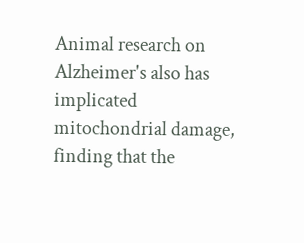Animal research on Alzheimer's also has implicated mitochondrial damage, finding that the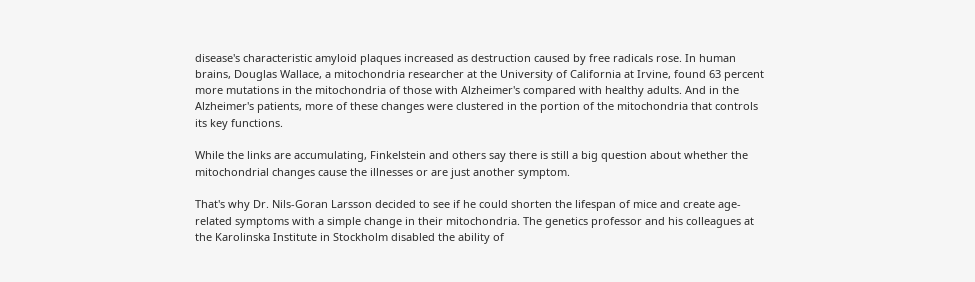disease's characteristic amyloid plaques increased as destruction caused by free radicals rose. In human brains, Douglas Wallace, a mitochondria researcher at the University of California at Irvine, found 63 percent more mutations in the mitochondria of those with Alzheimer's compared with healthy adults. And in the Alzheimer's patients, more of these changes were clustered in the portion of the mitochondria that controls its key functions.

While the links are accumulating, Finkelstein and others say there is still a big question about whether the mitochondrial changes cause the illnesses or are just another symptom.

That's why Dr. Nils-Goran Larsson decided to see if he could shorten the lifespan of mice and create age-related symptoms with a simple change in their mitochondria. The genetics professor and his colleagues at the Karolinska Institute in Stockholm disabled the ability of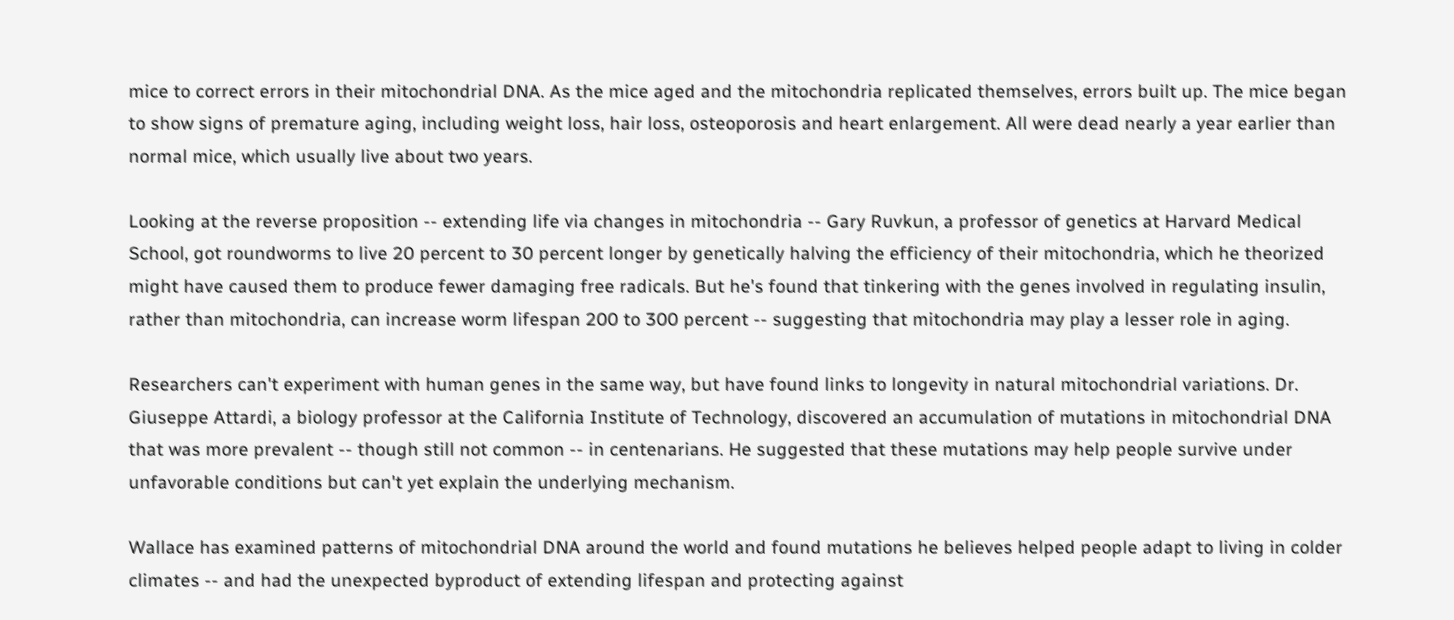mice to correct errors in their mitochondrial DNA. As the mice aged and the mitochondria replicated themselves, errors built up. The mice began to show signs of premature aging, including weight loss, hair loss, osteoporosis and heart enlargement. All were dead nearly a year earlier than normal mice, which usually live about two years.

Looking at the reverse proposition -- extending life via changes in mitochondria -- Gary Ruvkun, a professor of genetics at Harvard Medical School, got roundworms to live 20 percent to 30 percent longer by genetically halving the efficiency of their mitochondria, which he theorized might have caused them to produce fewer damaging free radicals. But he's found that tinkering with the genes involved in regulating insulin, rather than mitochondria, can increase worm lifespan 200 to 300 percent -- suggesting that mitochondria may play a lesser role in aging.

Researchers can't experiment with human genes in the same way, but have found links to longevity in natural mitochondrial variations. Dr. Giuseppe Attardi, a biology professor at the California Institute of Technology, discovered an accumulation of mutations in mitochondrial DNA that was more prevalent -- though still not common -- in centenarians. He suggested that these mutations may help people survive under unfavorable conditions but can't yet explain the underlying mechanism.

Wallace has examined patterns of mitochondrial DNA around the world and found mutations he believes helped people adapt to living in colder climates -- and had the unexpected byproduct of extending lifespan and protecting against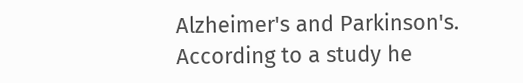Alzheimer's and Parkinson's. According to a study he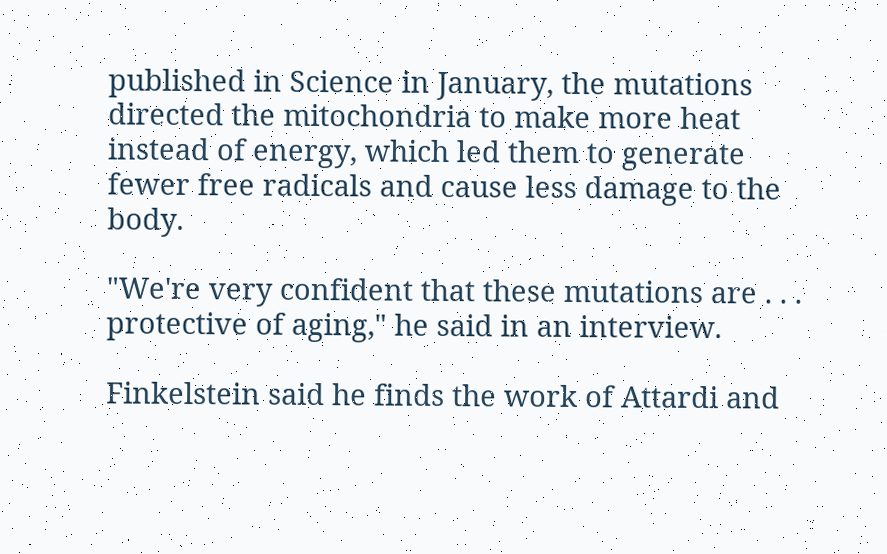published in Science in January, the mutations directed the mitochondria to make more heat instead of energy, which led them to generate fewer free radicals and cause less damage to the body.

"We're very confident that these mutations are . . . protective of aging," he said in an interview.

Finkelstein said he finds the work of Attardi and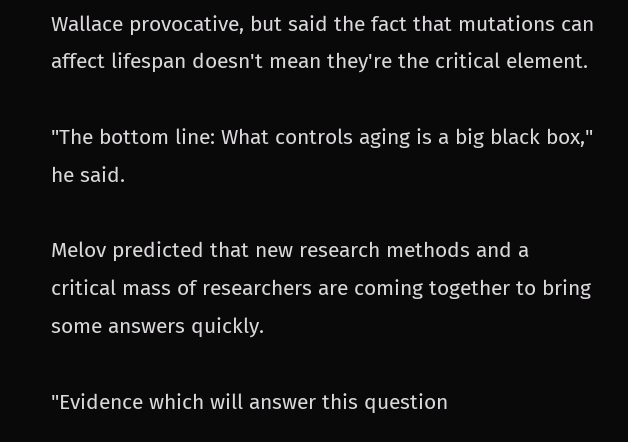Wallace provocative, but said the fact that mutations can affect lifespan doesn't mean they're the critical element.

"The bottom line: What controls aging is a big black box," he said.

Melov predicted that new research methods and a critical mass of researchers are coming together to bring some answers quickly.

"Evidence which will answer this question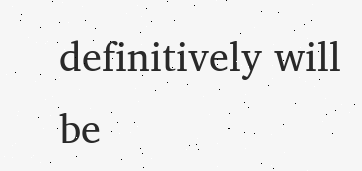definitively will be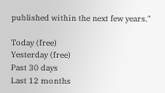published within the next few years."

Today (free)
Yesterday (free)
Past 30 days
Last 12 months